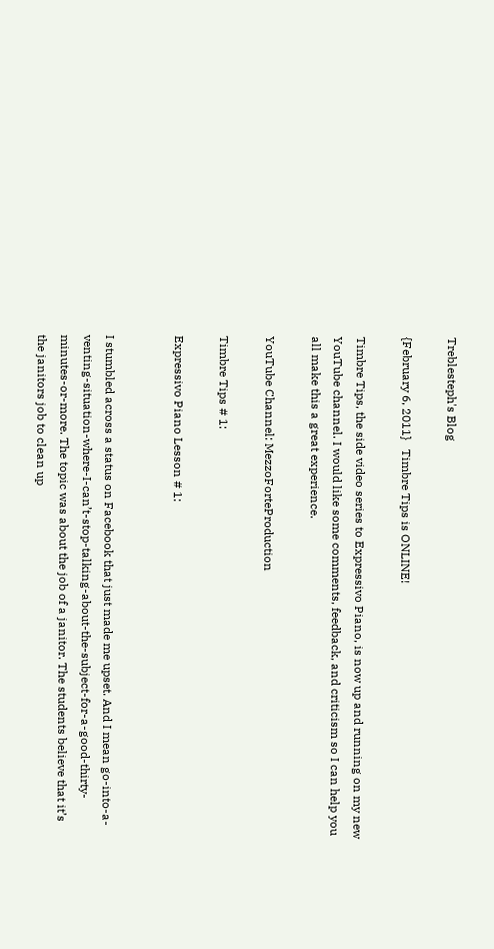Treblesteph's Blog

{February 6, 2011}   Timbre Tips is ONLINE!

Timbre Tips, the side video series to Expressivo Piano, is now up and running on my new YouTube channel. I would like some comments, feedback, and criticism so I can help you all make this a great experience.

YouTube Channel: MezzoForteProduction

Timbre Tips # 1:

Expressivo Piano Lesson # 1:


I stumbled across a status on Facebook that just made me upset. And I mean go-into-a-venting-situation-where-I-can’t-stop-talking-about-the-subject-for-a-good-thirty-minutes-or-more. The topic was about the job of a janitor. The students believe that it’s the janitors job to clean up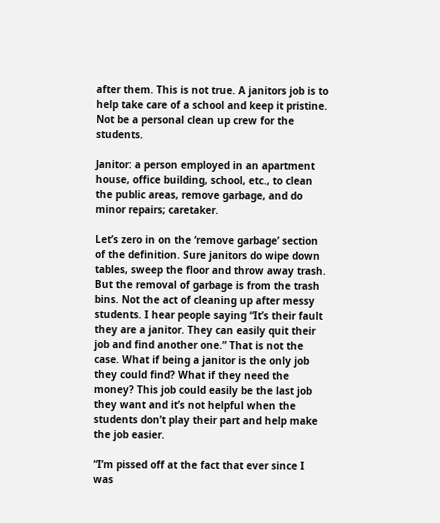after them. This is not true. A janitors job is to help take care of a school and keep it pristine. Not be a personal clean up crew for the students.

Janitor: a person employed in an apartment house, office building, school, etc., to clean the public areas, remove garbage, and do minor repairs; caretaker.

Let’s zero in on the ‘remove garbage’ section of the definition. Sure janitors do wipe down tables, sweep the floor and throw away trash. But the removal of garbage is from the trash bins. Not the act of cleaning up after messy students. I hear people saying “It’s their fault they are a janitor. They can easily quit their job and find another one.” That is not the case. What if being a janitor is the only job they could find? What if they need the money? This job could easily be the last job they want and it’s not helpful when the students don’t play their part and help make the job easier.

“I’m pissed off at the fact that ever since I was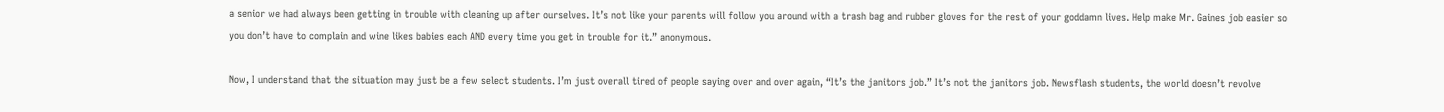a senior we had always been getting in trouble with cleaning up after ourselves. It’s not like your parents will follow you around with a trash bag and rubber gloves for the rest of your goddamn lives. Help make Mr. Gaines job easier so you don’t have to complain and wine likes babies each AND every time you get in trouble for it.” anonymous.

Now, I understand that the situation may just be a few select students. I’m just overall tired of people saying over and over again, “It’s the janitors job.” It’s not the janitors job. Newsflash students, the world doesn’t revolve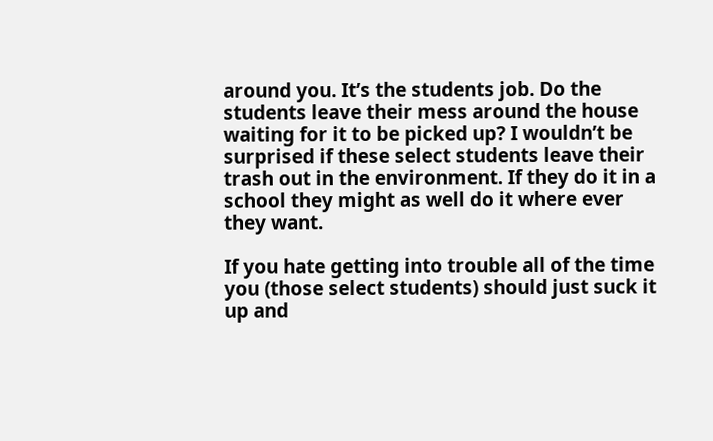around you. It’s the students job. Do the students leave their mess around the house waiting for it to be picked up? I wouldn’t be surprised if these select students leave their trash out in the environment. If they do it in a school they might as well do it where ever they want.

If you hate getting into trouble all of the time you (those select students) should just suck it up and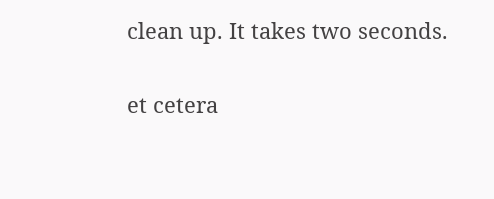clean up. It takes two seconds.

et cetera